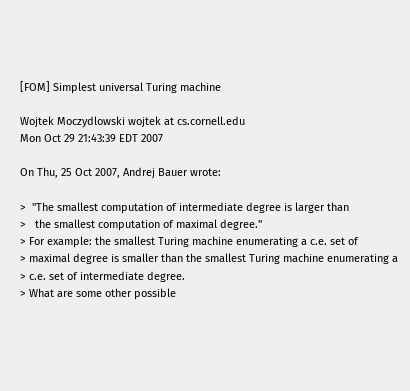[FOM] Simplest universal Turing machine

Wojtek Moczydlowski wojtek at cs.cornell.edu
Mon Oct 29 21:43:39 EDT 2007

On Thu, 25 Oct 2007, Andrej Bauer wrote:

>  "The smallest computation of intermediate degree is larger than
>   the smallest computation of maximal degree."
> For example: the smallest Turing machine enumerating a c.e. set of
> maximal degree is smaller than the smallest Turing machine enumerating a
> c.e. set of intermediate degree.
> What are some other possible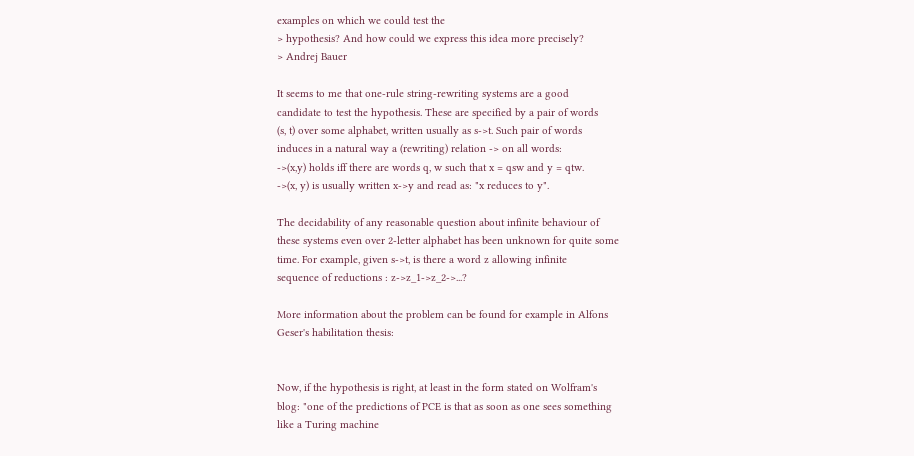examples on which we could test the
> hypothesis? And how could we express this idea more precisely?
> Andrej Bauer

It seems to me that one-rule string-rewriting systems are a good
candidate to test the hypothesis. These are specified by a pair of words
(s, t) over some alphabet, written usually as s->t. Such pair of words
induces in a natural way a (rewriting) relation -> on all words:
->(x,y) holds iff there are words q, w such that x = qsw and y = qtw.
->(x, y) is usually written x->y and read as: "x reduces to y".

The decidability of any reasonable question about infinite behaviour of
these systems even over 2-letter alphabet has been unknown for quite some
time. For example, given s->t, is there a word z allowing infinite
sequence of reductions : z->z_1->z_2->...?

More information about the problem can be found for example in Alfons
Geser's habilitation thesis:


Now, if the hypothesis is right, at least in the form stated on Wolfram's
blog: "one of the predictions of PCE is that as soon as one sees something
like a Turing machine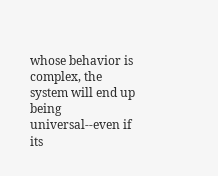whose behavior is complex, the system will end up
being universal--even if its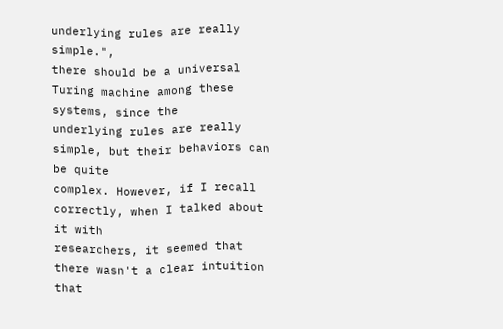underlying rules are really simple.",
there should be a universal Turing machine among these systems, since the
underlying rules are really simple, but their behaviors can be quite
complex. However, if I recall correctly, when I talked about it with
researchers, it seemed that there wasn't a clear intuition that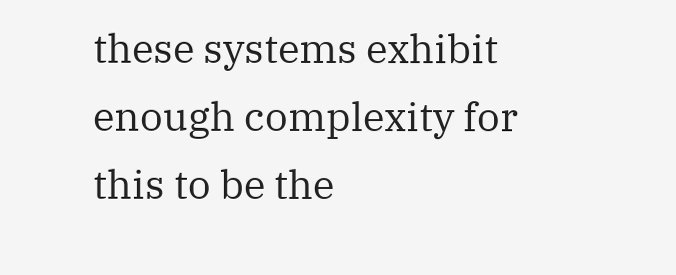these systems exhibit enough complexity for this to be the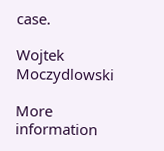case.

Wojtek Moczydlowski

More information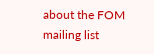about the FOM mailing list